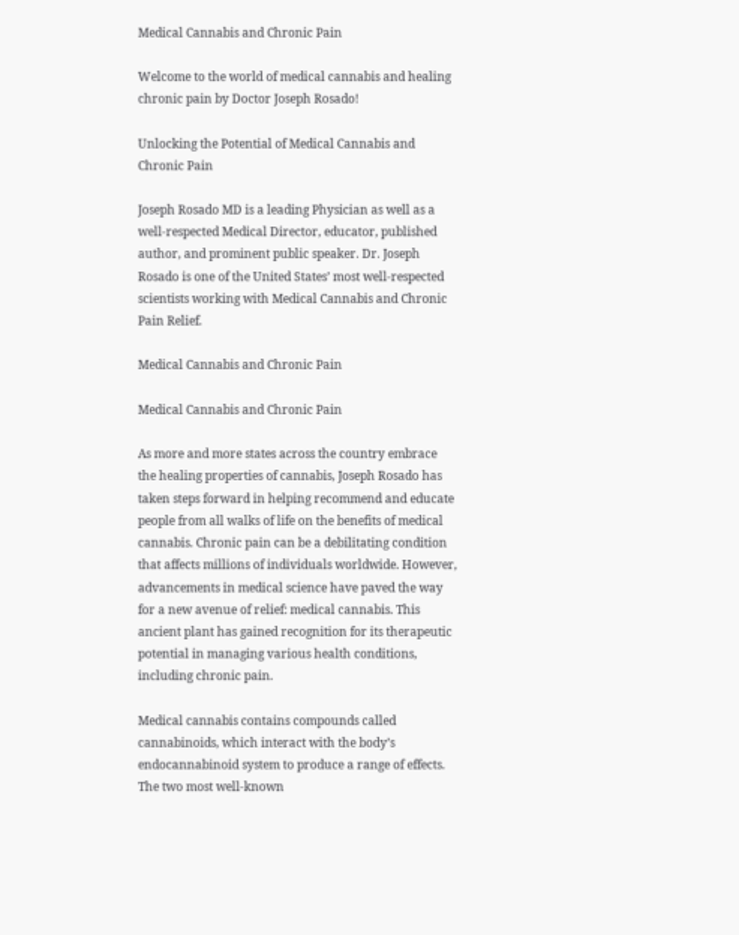Medical Cannabis and Chronic Pain

Welcome to the world of medical cannabis and healing chronic pain by Doctor Joseph Rosado!

Unlocking the Potential of Medical Cannabis and Chronic Pain

Joseph Rosado MD is a leading Physician as well as a well-respected Medical Director, educator, published author, and prominent public speaker. Dr. Joseph Rosado is one of the United States’ most well-respected scientists working with Medical Cannabis and Chronic Pain Relief.

Medical Cannabis and Chronic Pain

Medical Cannabis and Chronic Pain

As more and more states across the country embrace the healing properties of cannabis, Joseph Rosado has taken steps forward in helping recommend and educate people from all walks of life on the benefits of medical cannabis. Chronic pain can be a debilitating condition that affects millions of individuals worldwide. However, advancements in medical science have paved the way for a new avenue of relief: medical cannabis. This ancient plant has gained recognition for its therapeutic potential in managing various health conditions, including chronic pain.

Medical cannabis contains compounds called cannabinoids, which interact with the body’s endocannabinoid system to produce a range of effects. The two most well-known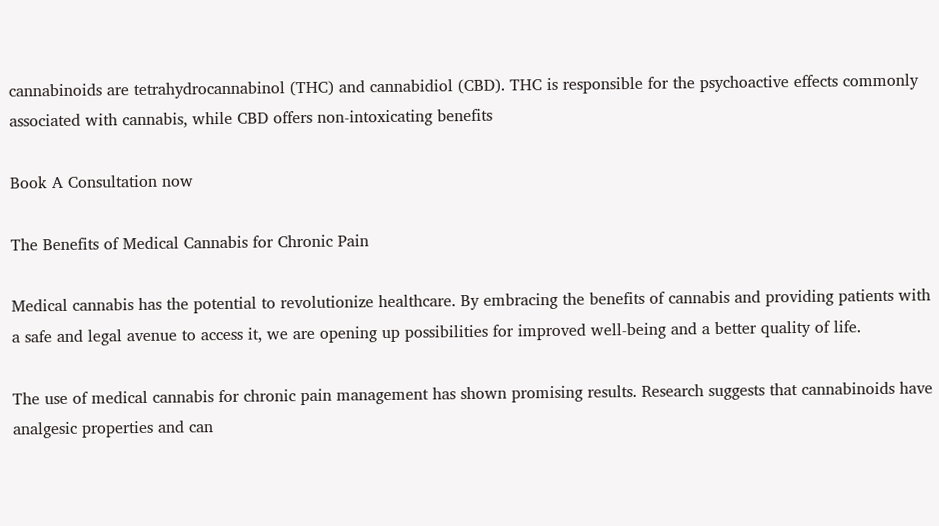cannabinoids are tetrahydrocannabinol (THC) and cannabidiol (CBD). THC is responsible for the psychoactive effects commonly associated with cannabis, while CBD offers non-intoxicating benefits

Book A Consultation now

The Benefits of Medical Cannabis for Chronic Pain

Medical cannabis has the potential to revolutionize healthcare. By embracing the benefits of cannabis and providing patients with a safe and legal avenue to access it, we are opening up possibilities for improved well-being and a better quality of life.

The use of medical cannabis for chronic pain management has shown promising results. Research suggests that cannabinoids have analgesic properties and can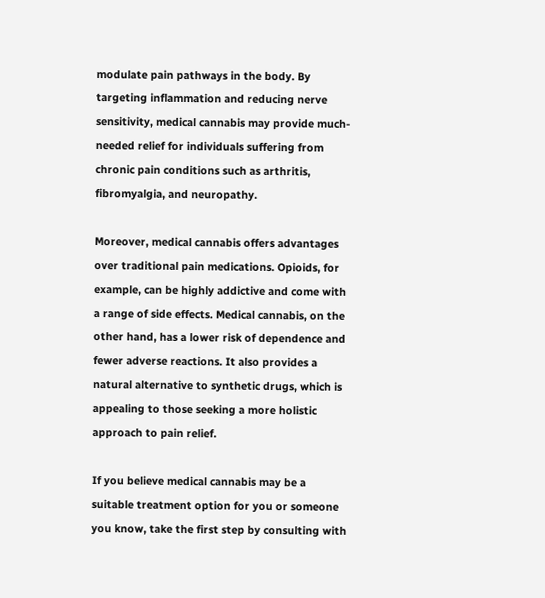modulate pain pathways in the body. By targeting inflammation and reducing nerve sensitivity, medical cannabis may provide much-needed relief for individuals suffering from chronic pain conditions such as arthritis, fibromyalgia, and neuropathy.

Moreover, medical cannabis offers advantages over traditional pain medications. Opioids, for example, can be highly addictive and come with a range of side effects. Medical cannabis, on the other hand, has a lower risk of dependence and fewer adverse reactions. It also provides a natural alternative to synthetic drugs, which is appealing to those seeking a more holistic approach to pain relief.

If you believe medical cannabis may be a suitable treatment option for you or someone you know, take the first step by consulting with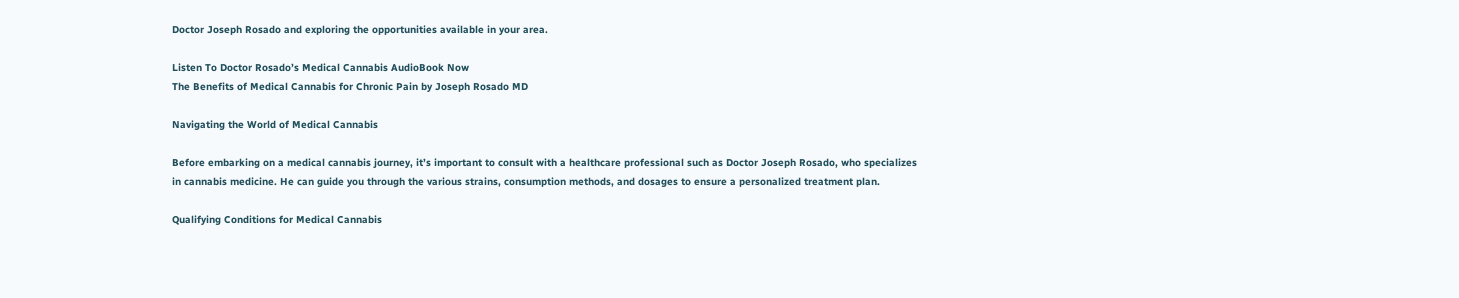Doctor Joseph Rosado and exploring the opportunities available in your area.

Listen To Doctor Rosado’s Medical Cannabis AudioBook Now
The Benefits of Medical Cannabis for Chronic Pain by Joseph Rosado MD

Navigating the World of Medical Cannabis

Before embarking on a medical cannabis journey, it’s important to consult with a healthcare professional such as Doctor Joseph Rosado, who specializes in cannabis medicine. He can guide you through the various strains, consumption methods, and dosages to ensure a personalized treatment plan.

Qualifying Conditions for Medical Cannabis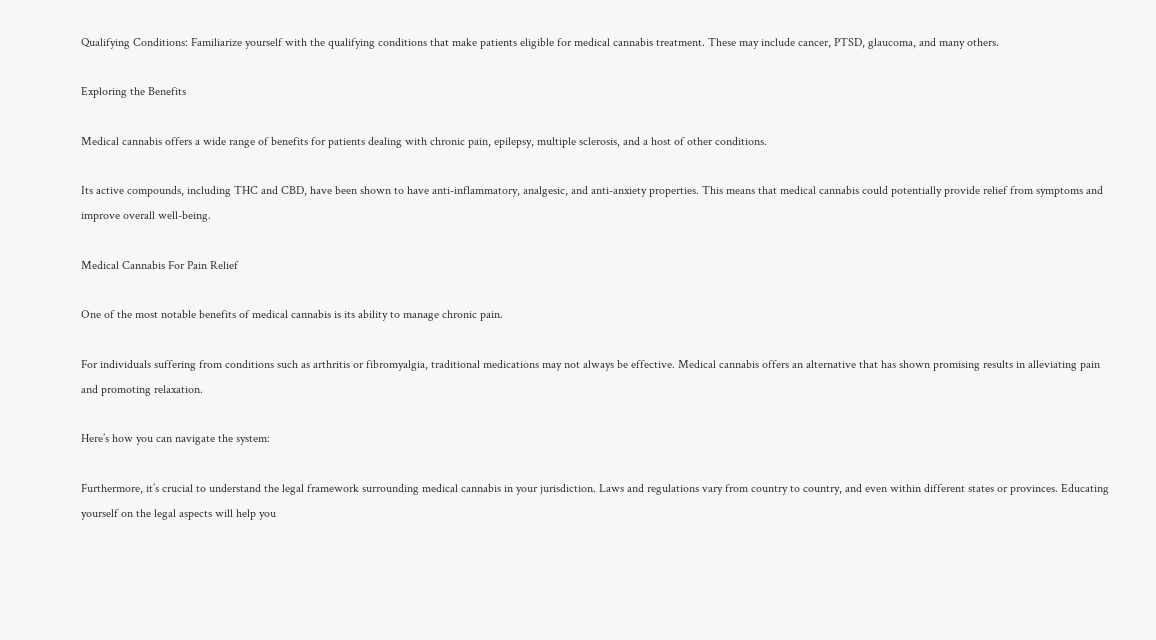Qualifying Conditions: Familiarize yourself with the qualifying conditions that make patients eligible for medical cannabis treatment. These may include cancer, PTSD, glaucoma, and many others.

Exploring the Benefits

Medical cannabis offers a wide range of benefits for patients dealing with chronic pain, epilepsy, multiple sclerosis, and a host of other conditions.

Its active compounds, including THC and CBD, have been shown to have anti-inflammatory, analgesic, and anti-anxiety properties. This means that medical cannabis could potentially provide relief from symptoms and improve overall well-being.

Medical Cannabis For Pain Relief

One of the most notable benefits of medical cannabis is its ability to manage chronic pain.

For individuals suffering from conditions such as arthritis or fibromyalgia, traditional medications may not always be effective. Medical cannabis offers an alternative that has shown promising results in alleviating pain and promoting relaxation.

Here’s how you can navigate the system:

Furthermore, it’s crucial to understand the legal framework surrounding medical cannabis in your jurisdiction. Laws and regulations vary from country to country, and even within different states or provinces. Educating yourself on the legal aspects will help you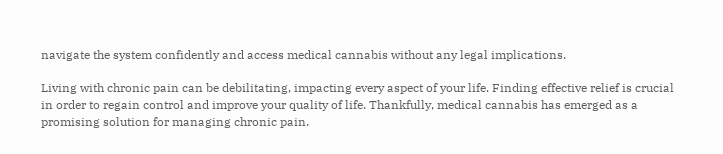navigate the system confidently and access medical cannabis without any legal implications.

Living with chronic pain can be debilitating, impacting every aspect of your life. Finding effective relief is crucial in order to regain control and improve your quality of life. Thankfully, medical cannabis has emerged as a promising solution for managing chronic pain.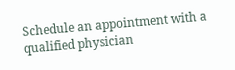Schedule an appointment with a qualified physician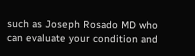such as Joseph Rosado MD who can evaluate your condition and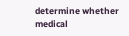determine whether medical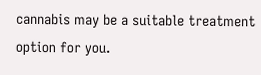cannabis may be a suitable treatment option for you.